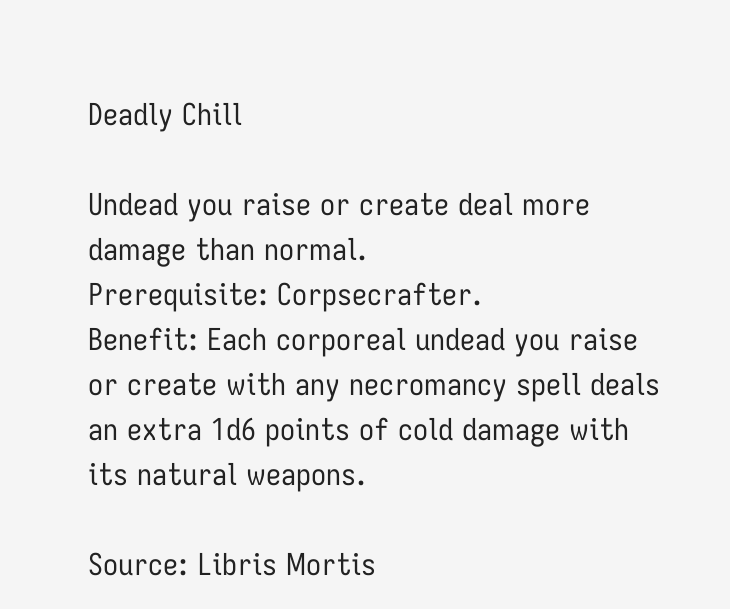Deadly Chill

Undead you raise or create deal more damage than normal.
Prerequisite: Corpsecrafter.
Benefit: Each corporeal undead you raise or create with any necromancy spell deals an extra 1d6 points of cold damage with its natural weapons.

Source: Libris Mortis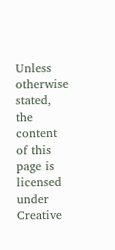Unless otherwise stated, the content of this page is licensed under Creative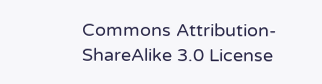Commons Attribution-ShareAlike 3.0 License